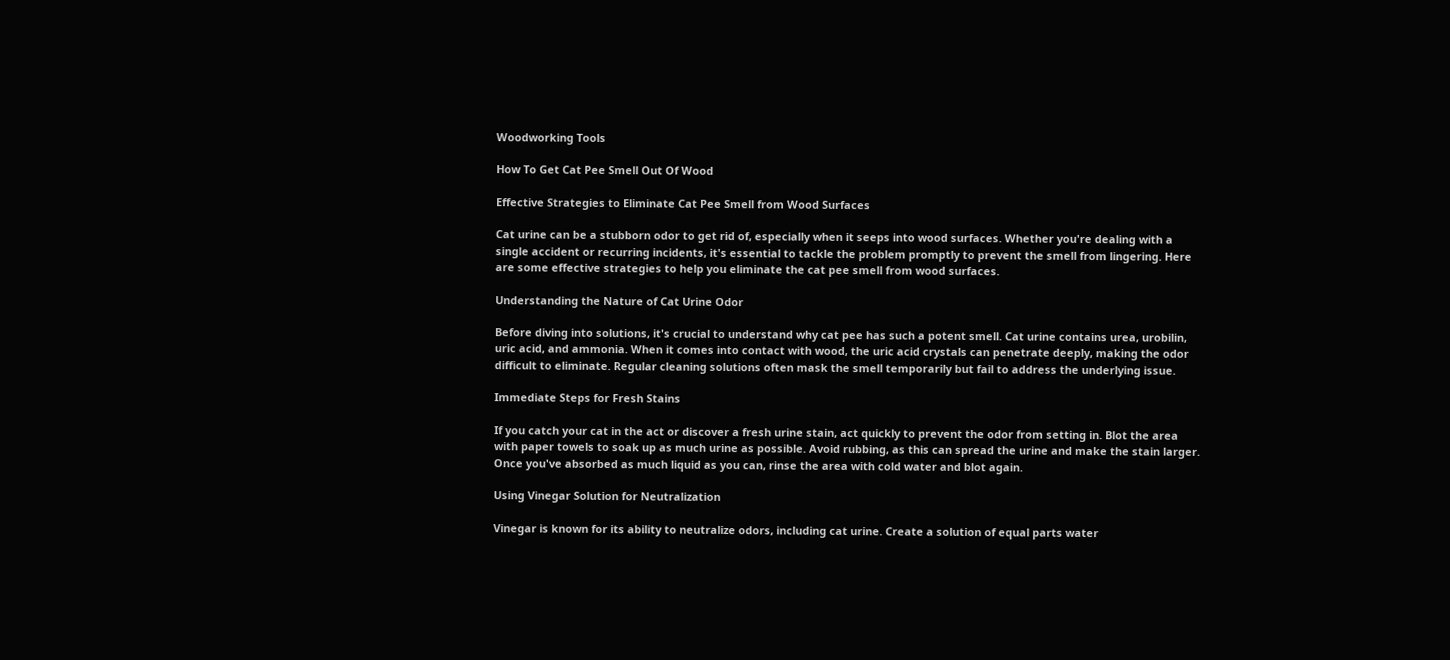Woodworking Tools

How To Get Cat Pee Smell Out Of Wood

Effective Strategies to Eliminate Cat Pee Smell from Wood Surfaces

Cat urine can be a stubborn odor to get rid of, especially when it seeps into wood surfaces. Whether you're dealing with a single accident or recurring incidents, it's essential to tackle the problem promptly to prevent the smell from lingering. Here are some effective strategies to help you eliminate the cat pee smell from wood surfaces.

Understanding the Nature of Cat Urine Odor

Before diving into solutions, it's crucial to understand why cat pee has such a potent smell. Cat urine contains urea, urobilin, uric acid, and ammonia. When it comes into contact with wood, the uric acid crystals can penetrate deeply, making the odor difficult to eliminate. Regular cleaning solutions often mask the smell temporarily but fail to address the underlying issue.

Immediate Steps for Fresh Stains

If you catch your cat in the act or discover a fresh urine stain, act quickly to prevent the odor from setting in. Blot the area with paper towels to soak up as much urine as possible. Avoid rubbing, as this can spread the urine and make the stain larger. Once you've absorbed as much liquid as you can, rinse the area with cold water and blot again.

Using Vinegar Solution for Neutralization

Vinegar is known for its ability to neutralize odors, including cat urine. Create a solution of equal parts water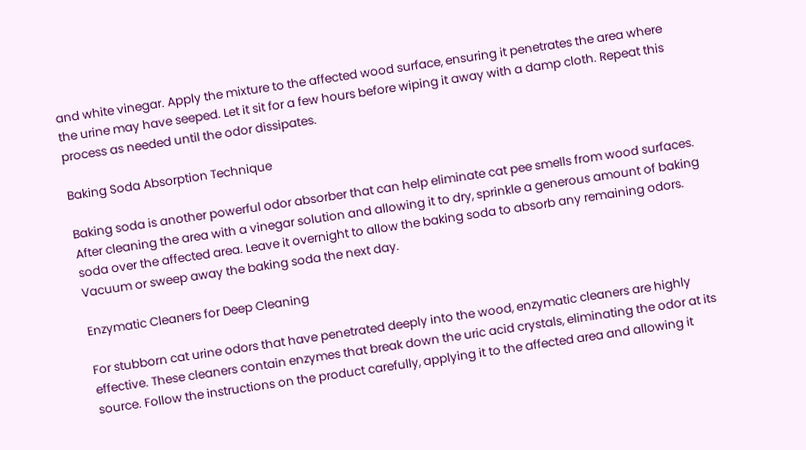and white vinegar. Apply the mixture to the affected wood surface, ensuring it penetrates the area where the urine may have seeped. Let it sit for a few hours before wiping it away with a damp cloth. Repeat this process as needed until the odor dissipates.

Baking Soda Absorption Technique

Baking soda is another powerful odor absorber that can help eliminate cat pee smells from wood surfaces. After cleaning the area with a vinegar solution and allowing it to dry, sprinkle a generous amount of baking soda over the affected area. Leave it overnight to allow the baking soda to absorb any remaining odors. Vacuum or sweep away the baking soda the next day.

Enzymatic Cleaners for Deep Cleaning

For stubborn cat urine odors that have penetrated deeply into the wood, enzymatic cleaners are highly effective. These cleaners contain enzymes that break down the uric acid crystals, eliminating the odor at its source. Follow the instructions on the product carefully, applying it to the affected area and allowing it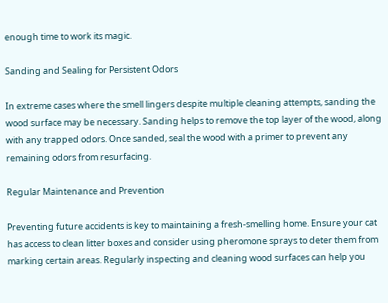enough time to work its magic.

Sanding and Sealing for Persistent Odors

In extreme cases where the smell lingers despite multiple cleaning attempts, sanding the wood surface may be necessary. Sanding helps to remove the top layer of the wood, along with any trapped odors. Once sanded, seal the wood with a primer to prevent any remaining odors from resurfacing.

Regular Maintenance and Prevention

Preventing future accidents is key to maintaining a fresh-smelling home. Ensure your cat has access to clean litter boxes and consider using pheromone sprays to deter them from marking certain areas. Regularly inspecting and cleaning wood surfaces can help you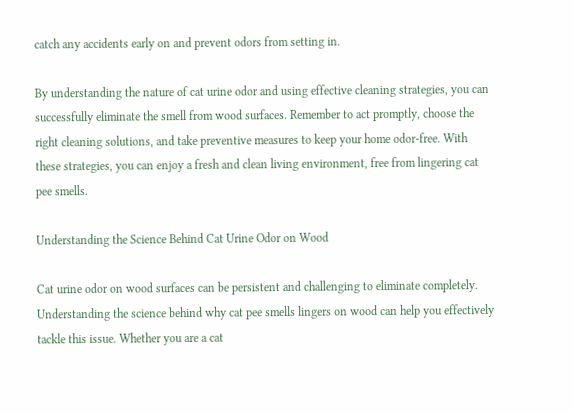catch any accidents early on and prevent odors from setting in.

By understanding the nature of cat urine odor and using effective cleaning strategies, you can successfully eliminate the smell from wood surfaces. Remember to act promptly, choose the right cleaning solutions, and take preventive measures to keep your home odor-free. With these strategies, you can enjoy a fresh and clean living environment, free from lingering cat pee smells.

Understanding the Science Behind Cat Urine Odor on Wood

Cat urine odor on wood surfaces can be persistent and challenging to eliminate completely. Understanding the science behind why cat pee smells lingers on wood can help you effectively tackle this issue. Whether you are a cat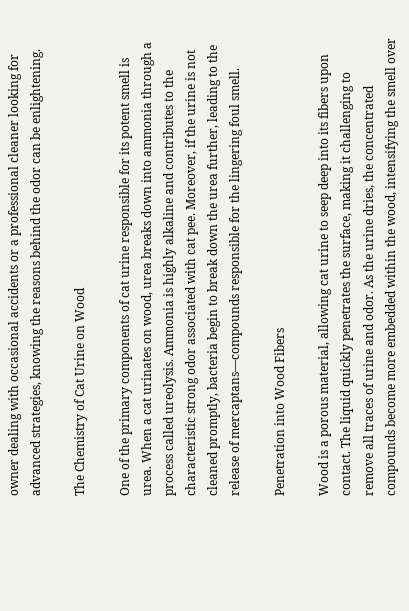owner dealing with occasional accidents or a professional cleaner looking for advanced strategies, knowing the reasons behind the odor can be enlightening.

The Chemistry of Cat Urine on Wood

One of the primary components of cat urine responsible for its potent smell is urea. When a cat urinates on wood, urea breaks down into ammonia through a process called ureolysis. Ammonia is highly alkaline and contributes to the characteristic strong odor associated with cat pee. Moreover, if the urine is not cleaned promptly, bacteria begin to break down the urea further, leading to the release of mercaptans—compounds responsible for the lingering foul smell.

Penetration into Wood Fibers

Wood is a porous material, allowing cat urine to seep deep into its fibers upon contact. The liquid quickly penetrates the surface, making it challenging to remove all traces of urine and odor. As the urine dries, the concentrated compounds become more embedded within the wood, intensifying the smell over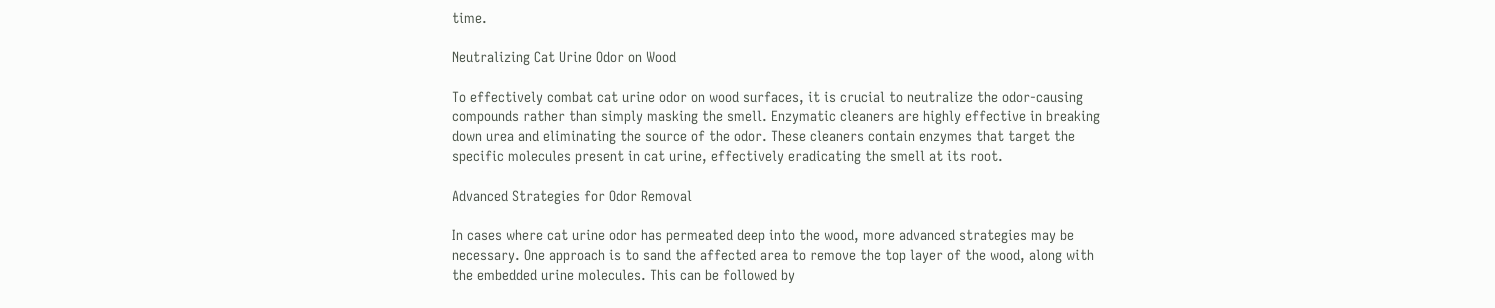time.

Neutralizing Cat Urine Odor on Wood

To effectively combat cat urine odor on wood surfaces, it is crucial to neutralize the odor-causing compounds rather than simply masking the smell. Enzymatic cleaners are highly effective in breaking down urea and eliminating the source of the odor. These cleaners contain enzymes that target the specific molecules present in cat urine, effectively eradicating the smell at its root.

Advanced Strategies for Odor Removal

In cases where cat urine odor has permeated deep into the wood, more advanced strategies may be necessary. One approach is to sand the affected area to remove the top layer of the wood, along with the embedded urine molecules. This can be followed by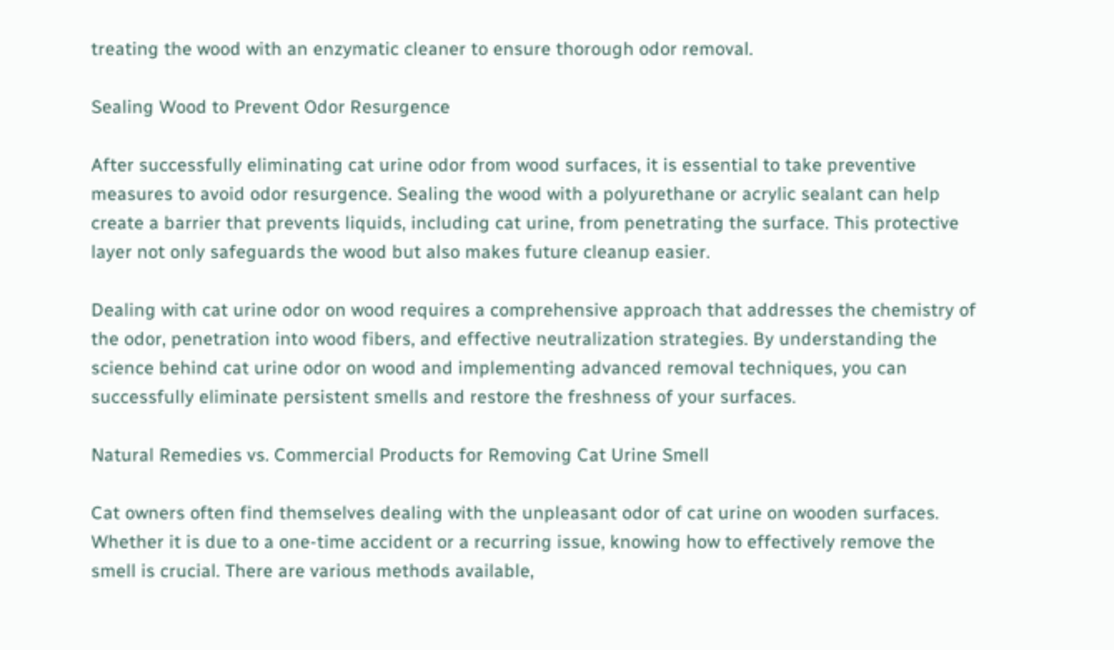treating the wood with an enzymatic cleaner to ensure thorough odor removal.

Sealing Wood to Prevent Odor Resurgence

After successfully eliminating cat urine odor from wood surfaces, it is essential to take preventive measures to avoid odor resurgence. Sealing the wood with a polyurethane or acrylic sealant can help create a barrier that prevents liquids, including cat urine, from penetrating the surface. This protective layer not only safeguards the wood but also makes future cleanup easier.

Dealing with cat urine odor on wood requires a comprehensive approach that addresses the chemistry of the odor, penetration into wood fibers, and effective neutralization strategies. By understanding the science behind cat urine odor on wood and implementing advanced removal techniques, you can successfully eliminate persistent smells and restore the freshness of your surfaces.

Natural Remedies vs. Commercial Products for Removing Cat Urine Smell

Cat owners often find themselves dealing with the unpleasant odor of cat urine on wooden surfaces. Whether it is due to a one-time accident or a recurring issue, knowing how to effectively remove the smell is crucial. There are various methods available,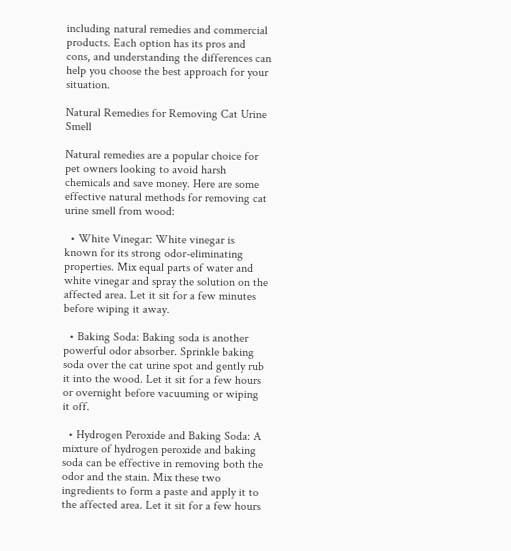including natural remedies and commercial products. Each option has its pros and cons, and understanding the differences can help you choose the best approach for your situation.

Natural Remedies for Removing Cat Urine Smell

Natural remedies are a popular choice for pet owners looking to avoid harsh chemicals and save money. Here are some effective natural methods for removing cat urine smell from wood:

  • White Vinegar: White vinegar is known for its strong odor-eliminating properties. Mix equal parts of water and white vinegar and spray the solution on the affected area. Let it sit for a few minutes before wiping it away.

  • Baking Soda: Baking soda is another powerful odor absorber. Sprinkle baking soda over the cat urine spot and gently rub it into the wood. Let it sit for a few hours or overnight before vacuuming or wiping it off.

  • Hydrogen Peroxide and Baking Soda: A mixture of hydrogen peroxide and baking soda can be effective in removing both the odor and the stain. Mix these two ingredients to form a paste and apply it to the affected area. Let it sit for a few hours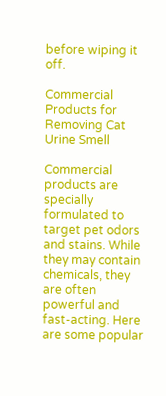before wiping it off.

Commercial Products for Removing Cat Urine Smell

Commercial products are specially formulated to target pet odors and stains. While they may contain chemicals, they are often powerful and fast-acting. Here are some popular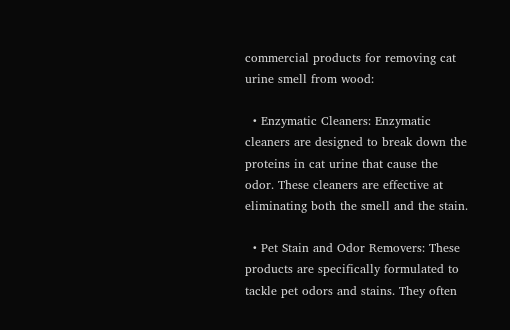commercial products for removing cat urine smell from wood:

  • Enzymatic Cleaners: Enzymatic cleaners are designed to break down the proteins in cat urine that cause the odor. These cleaners are effective at eliminating both the smell and the stain.

  • Pet Stain and Odor Removers: These products are specifically formulated to tackle pet odors and stains. They often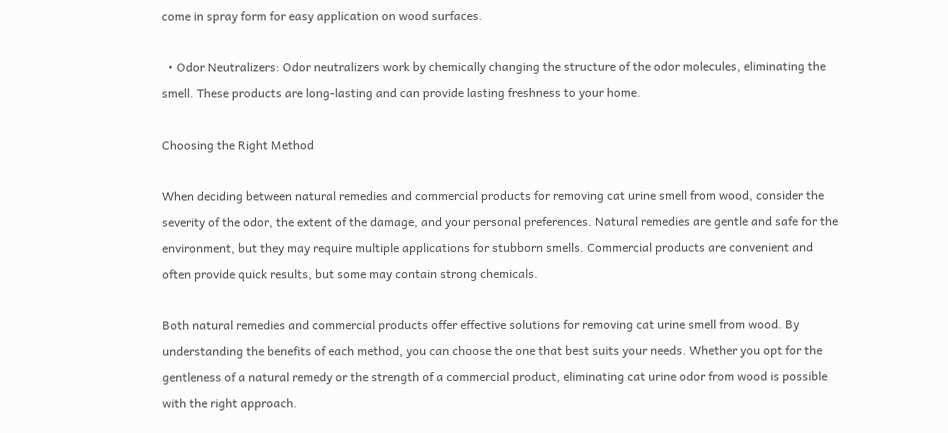come in spray form for easy application on wood surfaces.

  • Odor Neutralizers: Odor neutralizers work by chemically changing the structure of the odor molecules, eliminating the smell. These products are long-lasting and can provide lasting freshness to your home.

Choosing the Right Method

When deciding between natural remedies and commercial products for removing cat urine smell from wood, consider the severity of the odor, the extent of the damage, and your personal preferences. Natural remedies are gentle and safe for the environment, but they may require multiple applications for stubborn smells. Commercial products are convenient and often provide quick results, but some may contain strong chemicals.

Both natural remedies and commercial products offer effective solutions for removing cat urine smell from wood. By understanding the benefits of each method, you can choose the one that best suits your needs. Whether you opt for the gentleness of a natural remedy or the strength of a commercial product, eliminating cat urine odor from wood is possible with the right approach.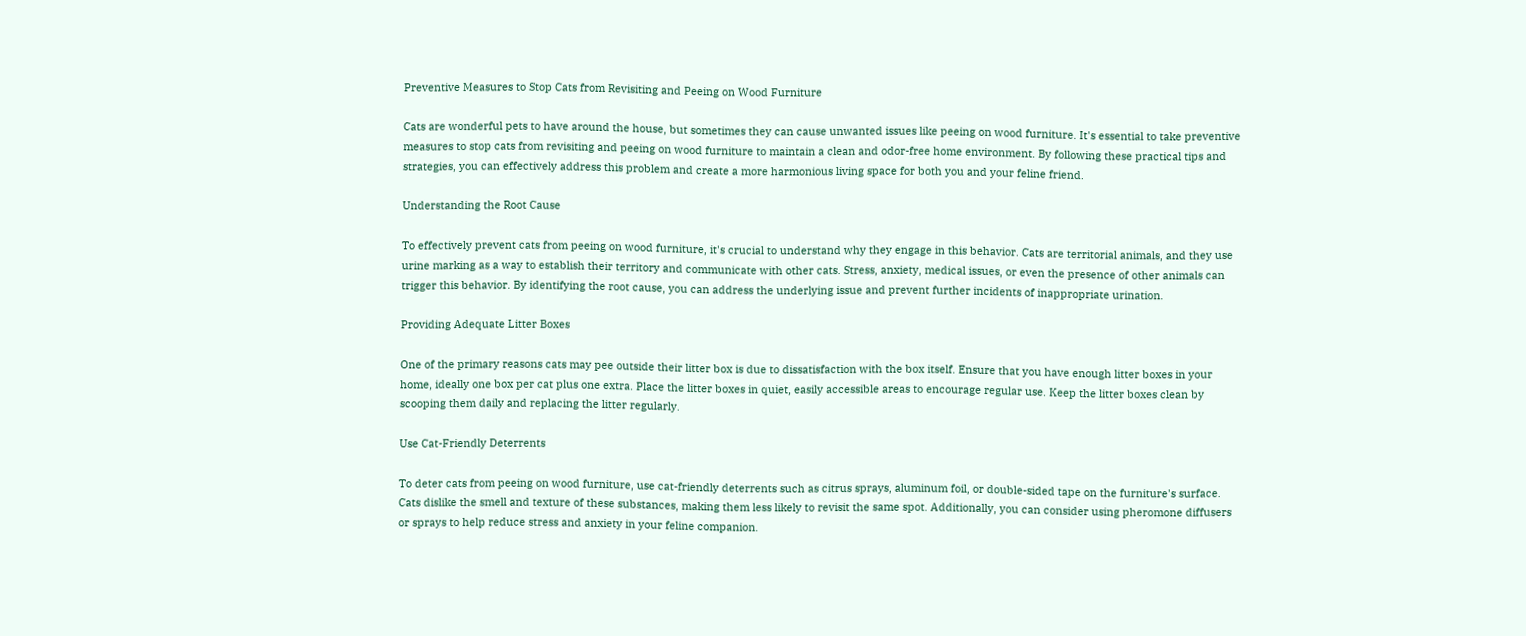Preventive Measures to Stop Cats from Revisiting and Peeing on Wood Furniture

Cats are wonderful pets to have around the house, but sometimes they can cause unwanted issues like peeing on wood furniture. It's essential to take preventive measures to stop cats from revisiting and peeing on wood furniture to maintain a clean and odor-free home environment. By following these practical tips and strategies, you can effectively address this problem and create a more harmonious living space for both you and your feline friend.

Understanding the Root Cause

To effectively prevent cats from peeing on wood furniture, it's crucial to understand why they engage in this behavior. Cats are territorial animals, and they use urine marking as a way to establish their territory and communicate with other cats. Stress, anxiety, medical issues, or even the presence of other animals can trigger this behavior. By identifying the root cause, you can address the underlying issue and prevent further incidents of inappropriate urination.

Providing Adequate Litter Boxes

One of the primary reasons cats may pee outside their litter box is due to dissatisfaction with the box itself. Ensure that you have enough litter boxes in your home, ideally one box per cat plus one extra. Place the litter boxes in quiet, easily accessible areas to encourage regular use. Keep the litter boxes clean by scooping them daily and replacing the litter regularly.

Use Cat-Friendly Deterrents

To deter cats from peeing on wood furniture, use cat-friendly deterrents such as citrus sprays, aluminum foil, or double-sided tape on the furniture's surface. Cats dislike the smell and texture of these substances, making them less likely to revisit the same spot. Additionally, you can consider using pheromone diffusers or sprays to help reduce stress and anxiety in your feline companion.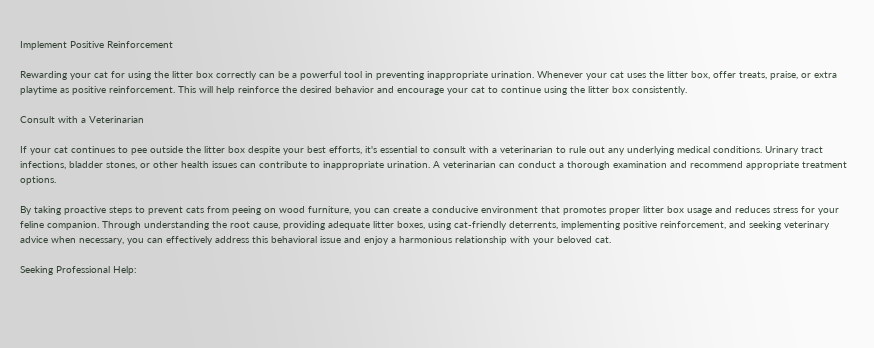Implement Positive Reinforcement

Rewarding your cat for using the litter box correctly can be a powerful tool in preventing inappropriate urination. Whenever your cat uses the litter box, offer treats, praise, or extra playtime as positive reinforcement. This will help reinforce the desired behavior and encourage your cat to continue using the litter box consistently.

Consult with a Veterinarian

If your cat continues to pee outside the litter box despite your best efforts, it's essential to consult with a veterinarian to rule out any underlying medical conditions. Urinary tract infections, bladder stones, or other health issues can contribute to inappropriate urination. A veterinarian can conduct a thorough examination and recommend appropriate treatment options.

By taking proactive steps to prevent cats from peeing on wood furniture, you can create a conducive environment that promotes proper litter box usage and reduces stress for your feline companion. Through understanding the root cause, providing adequate litter boxes, using cat-friendly deterrents, implementing positive reinforcement, and seeking veterinary advice when necessary, you can effectively address this behavioral issue and enjoy a harmonious relationship with your beloved cat.

Seeking Professional Help: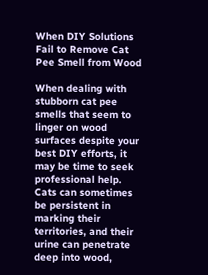When DIY Solutions Fail to Remove Cat Pee Smell from Wood

When dealing with stubborn cat pee smells that seem to linger on wood surfaces despite your best DIY efforts, it may be time to seek professional help. Cats can sometimes be persistent in marking their territories, and their urine can penetrate deep into wood,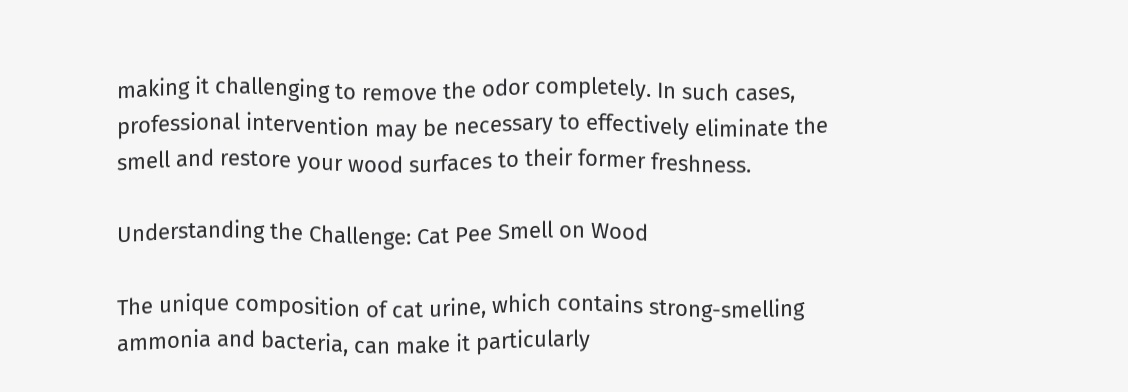making it challenging to remove the odor completely. In such cases, professional intervention may be necessary to effectively eliminate the smell and restore your wood surfaces to their former freshness.

Understanding the Challenge: Cat Pee Smell on Wood

The unique composition of cat urine, which contains strong-smelling ammonia and bacteria, can make it particularly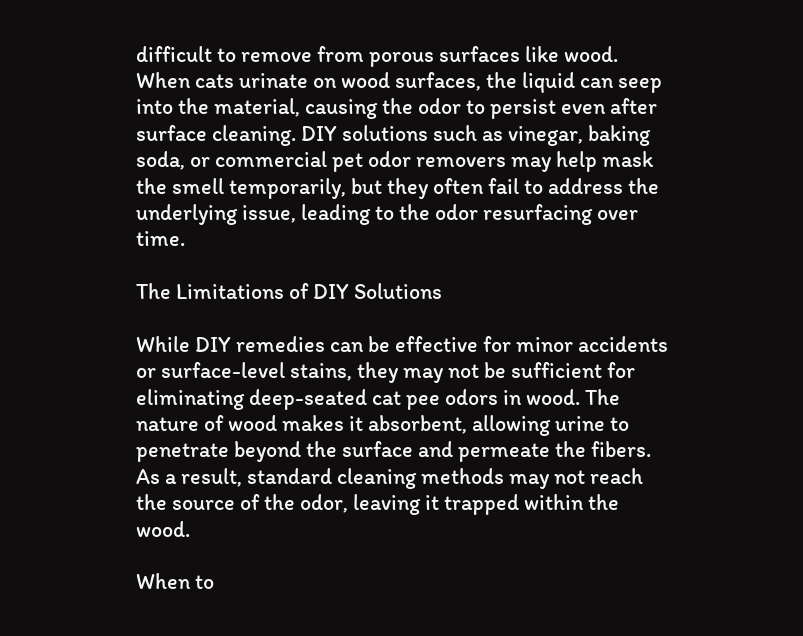difficult to remove from porous surfaces like wood. When cats urinate on wood surfaces, the liquid can seep into the material, causing the odor to persist even after surface cleaning. DIY solutions such as vinegar, baking soda, or commercial pet odor removers may help mask the smell temporarily, but they often fail to address the underlying issue, leading to the odor resurfacing over time.

The Limitations of DIY Solutions

While DIY remedies can be effective for minor accidents or surface-level stains, they may not be sufficient for eliminating deep-seated cat pee odors in wood. The nature of wood makes it absorbent, allowing urine to penetrate beyond the surface and permeate the fibers. As a result, standard cleaning methods may not reach the source of the odor, leaving it trapped within the wood.

When to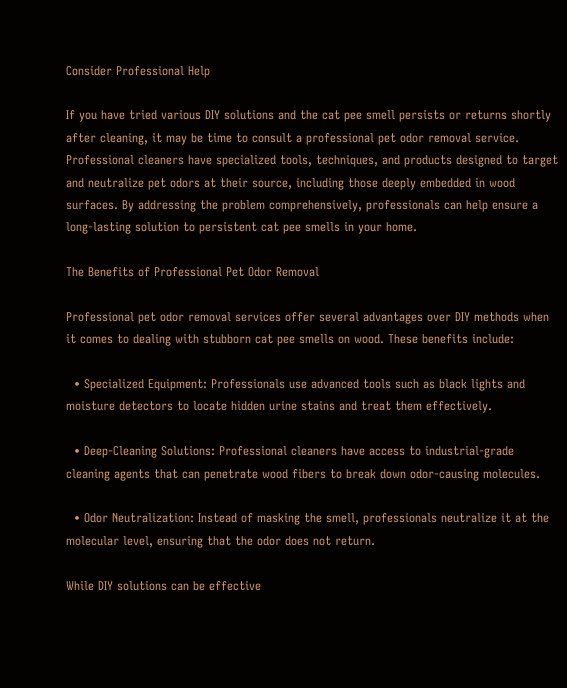Consider Professional Help

If you have tried various DIY solutions and the cat pee smell persists or returns shortly after cleaning, it may be time to consult a professional pet odor removal service. Professional cleaners have specialized tools, techniques, and products designed to target and neutralize pet odors at their source, including those deeply embedded in wood surfaces. By addressing the problem comprehensively, professionals can help ensure a long-lasting solution to persistent cat pee smells in your home.

The Benefits of Professional Pet Odor Removal

Professional pet odor removal services offer several advantages over DIY methods when it comes to dealing with stubborn cat pee smells on wood. These benefits include:

  • Specialized Equipment: Professionals use advanced tools such as black lights and moisture detectors to locate hidden urine stains and treat them effectively.

  • Deep-Cleaning Solutions: Professional cleaners have access to industrial-grade cleaning agents that can penetrate wood fibers to break down odor-causing molecules.

  • Odor Neutralization: Instead of masking the smell, professionals neutralize it at the molecular level, ensuring that the odor does not return.

While DIY solutions can be effective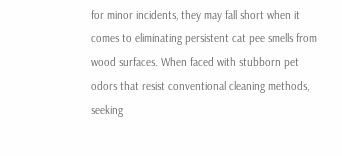for minor incidents, they may fall short when it comes to eliminating persistent cat pee smells from wood surfaces. When faced with stubborn pet odors that resist conventional cleaning methods, seeking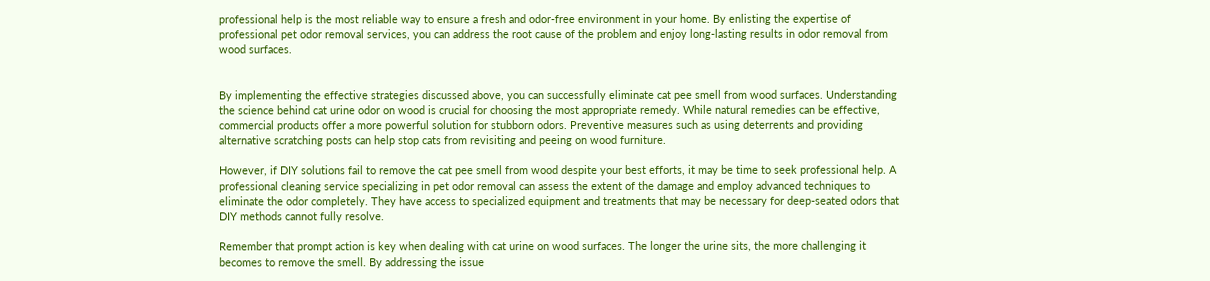professional help is the most reliable way to ensure a fresh and odor-free environment in your home. By enlisting the expertise of professional pet odor removal services, you can address the root cause of the problem and enjoy long-lasting results in odor removal from wood surfaces.


By implementing the effective strategies discussed above, you can successfully eliminate cat pee smell from wood surfaces. Understanding the science behind cat urine odor on wood is crucial for choosing the most appropriate remedy. While natural remedies can be effective, commercial products offer a more powerful solution for stubborn odors. Preventive measures such as using deterrents and providing alternative scratching posts can help stop cats from revisiting and peeing on wood furniture.

However, if DIY solutions fail to remove the cat pee smell from wood despite your best efforts, it may be time to seek professional help. A professional cleaning service specializing in pet odor removal can assess the extent of the damage and employ advanced techniques to eliminate the odor completely. They have access to specialized equipment and treatments that may be necessary for deep-seated odors that DIY methods cannot fully resolve.

Remember that prompt action is key when dealing with cat urine on wood surfaces. The longer the urine sits, the more challenging it becomes to remove the smell. By addressing the issue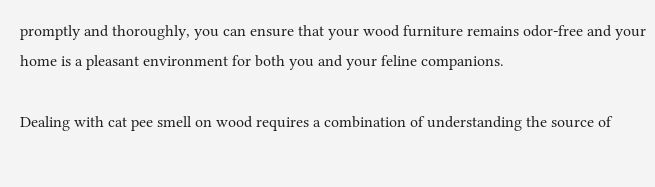promptly and thoroughly, you can ensure that your wood furniture remains odor-free and your home is a pleasant environment for both you and your feline companions.

Dealing with cat pee smell on wood requires a combination of understanding the source of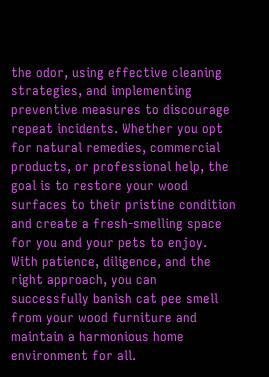the odor, using effective cleaning strategies, and implementing preventive measures to discourage repeat incidents. Whether you opt for natural remedies, commercial products, or professional help, the goal is to restore your wood surfaces to their pristine condition and create a fresh-smelling space for you and your pets to enjoy. With patience, diligence, and the right approach, you can successfully banish cat pee smell from your wood furniture and maintain a harmonious home environment for all.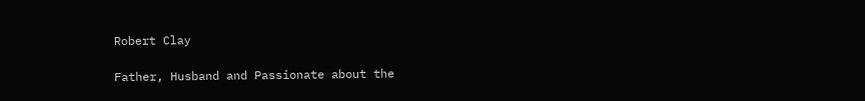Robert Clay

Father, Husband and Passionate about the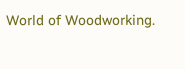World of Woodworking.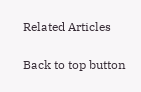Related Articles

Back to top button